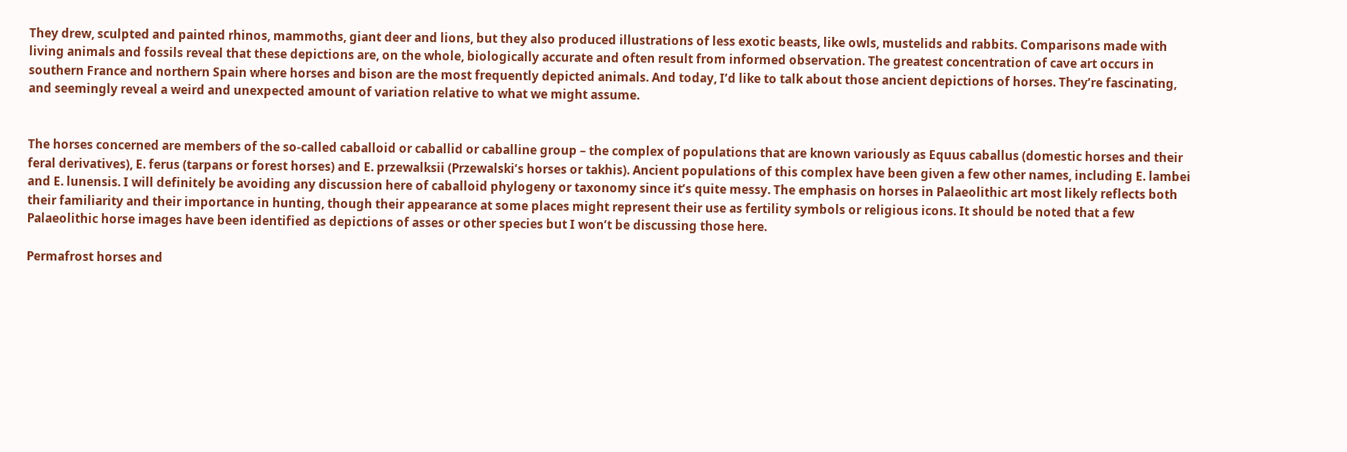They drew, sculpted and painted rhinos, mammoths, giant deer and lions, but they also produced illustrations of less exotic beasts, like owls, mustelids and rabbits. Comparisons made with living animals and fossils reveal that these depictions are, on the whole, biologically accurate and often result from informed observation. The greatest concentration of cave art occurs in southern France and northern Spain where horses and bison are the most frequently depicted animals. And today, I’d like to talk about those ancient depictions of horses. They’re fascinating, and seemingly reveal a weird and unexpected amount of variation relative to what we might assume.


The horses concerned are members of the so-called caballoid or caballid or caballine group – the complex of populations that are known variously as Equus caballus (domestic horses and their feral derivatives), E. ferus (tarpans or forest horses) and E. przewalksii (Przewalski’s horses or takhis). Ancient populations of this complex have been given a few other names, including E. lambei and E. lunensis. I will definitely be avoiding any discussion here of caballoid phylogeny or taxonomy since it’s quite messy. The emphasis on horses in Palaeolithic art most likely reflects both their familiarity and their importance in hunting, though their appearance at some places might represent their use as fertility symbols or religious icons. It should be noted that a few Palaeolithic horse images have been identified as depictions of asses or other species but I won’t be discussing those here.

Permafrost horses and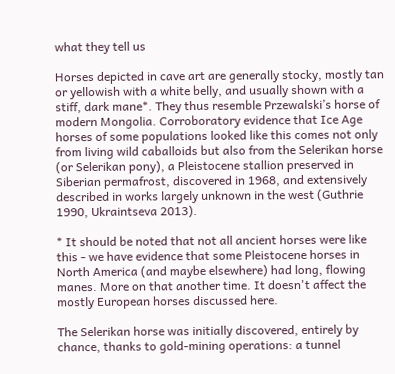what they tell us

Horses depicted in cave art are generally stocky, mostly tan or yellowish with a white belly, and usually shown with a stiff, dark mane*. They thus resemble Przewalski’s horse of modern Mongolia. Corroboratory evidence that Ice Age horses of some populations looked like this comes not only from living wild caballoids but also from the Selerikan horse (or Selerikan pony), a Pleistocene stallion preserved in Siberian permafrost, discovered in 1968, and extensively described in works largely unknown in the west (Guthrie 1990, Ukraintseva 2013).

* It should be noted that not all ancient horses were like this - we have evidence that some Pleistocene horses in North America (and maybe elsewhere) had long, flowing manes. More on that another time. It doesn't affect the mostly European horses discussed here.

The Selerikan horse was initially discovered, entirely by chance, thanks to gold-mining operations: a tunnel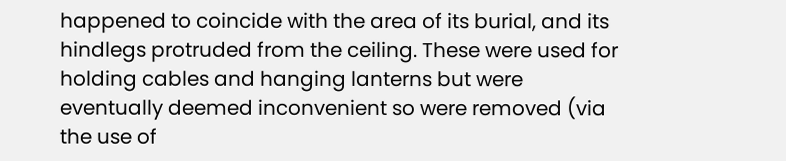happened to coincide with the area of its burial, and its hindlegs protruded from the ceiling. These were used for holding cables and hanging lanterns but were eventually deemed inconvenient so were removed (via the use of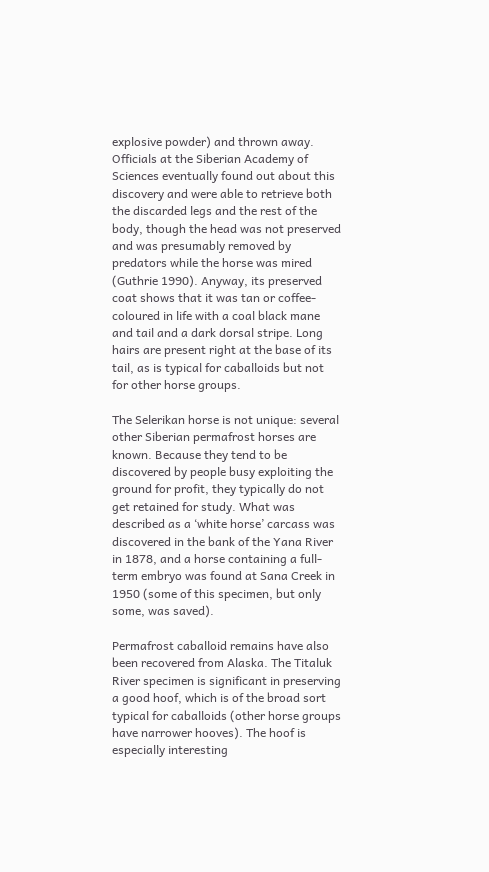explosive powder) and thrown away. Officials at the Siberian Academy of Sciences eventually found out about this discovery and were able to retrieve both the discarded legs and the rest of the body, though the head was not preserved and was presumably removed by predators while the horse was mired (Guthrie 1990). Anyway, its preserved coat shows that it was tan or coffee-coloured in life with a coal black mane and tail and a dark dorsal stripe. Long hairs are present right at the base of its tail, as is typical for caballoids but not for other horse groups.

The Selerikan horse is not unique: several other Siberian permafrost horses are known. Because they tend to be discovered by people busy exploiting the ground for profit, they typically do not get retained for study. What was described as a ‘white horse’ carcass was discovered in the bank of the Yana River in 1878, and a horse containing a full-term embryo was found at Sana Creek in 1950 (some of this specimen, but only some, was saved).

Permafrost caballoid remains have also been recovered from Alaska. The Titaluk River specimen is significant in preserving a good hoof, which is of the broad sort typical for caballoids (other horse groups have narrower hooves). The hoof is especially interesting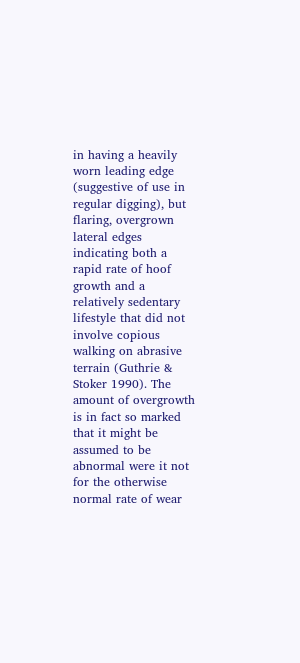in having a heavily worn leading edge (suggestive of use in regular digging), but flaring, overgrown lateral edges indicating both a rapid rate of hoof growth and a relatively sedentary lifestyle that did not involve copious walking on abrasive terrain (Guthrie & Stoker 1990). The amount of overgrowth is in fact so marked that it might be assumed to be abnormal were it not for the otherwise normal rate of wear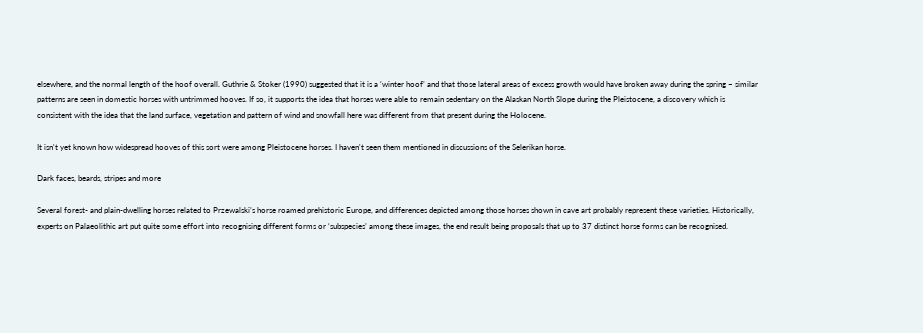elsewhere, and the normal length of the hoof overall. Guthrie & Stoker (1990) suggested that it is a ‘winter hoof’ and that those lateral areas of excess growth would have broken away during the spring – similar patterns are seen in domestic horses with untrimmed hooves. If so, it supports the idea that horses were able to remain sedentary on the Alaskan North Slope during the Pleistocene, a discovery which is consistent with the idea that the land surface, vegetation and pattern of wind and snowfall here was different from that present during the Holocene.

It isn't yet known how widespread hooves of this sort were among Pleistocene horses. I haven't seen them mentioned in discussions of the Selerikan horse.

Dark faces, beards, stripes and more

Several forest- and plain-dwelling horses related to Przewalski’s horse roamed prehistoric Europe, and differences depicted among those horses shown in cave art probably represent these varieties. Historically, experts on Palaeolithic art put quite some effort into recognising different forms or ‘subspecies’ among these images, the end result being proposals that up to 37 distinct horse forms can be recognised.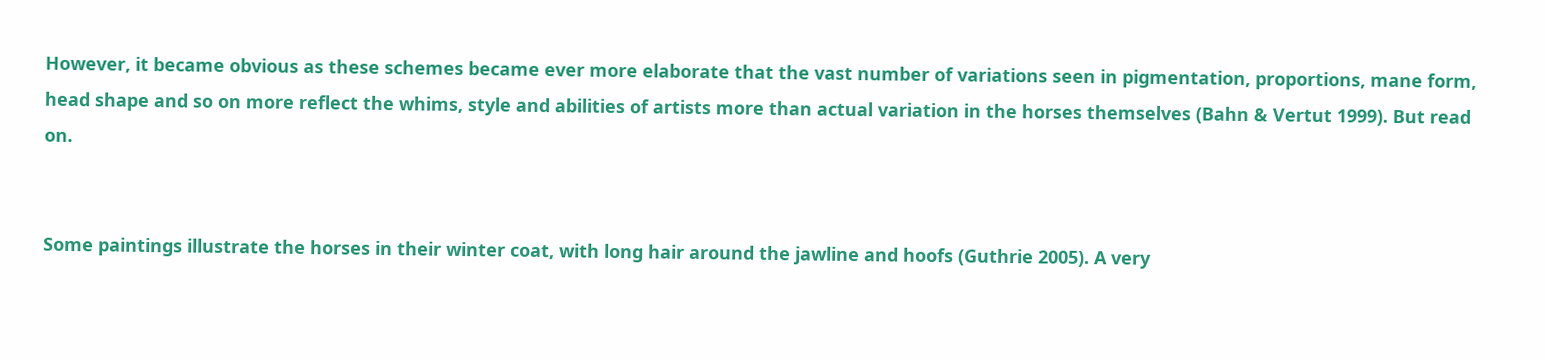However, it became obvious as these schemes became ever more elaborate that the vast number of variations seen in pigmentation, proportions, mane form, head shape and so on more reflect the whims, style and abilities of artists more than actual variation in the horses themselves (Bahn & Vertut 1999). But read on.


Some paintings illustrate the horses in their winter coat, with long hair around the jawline and hoofs (Guthrie 2005). A very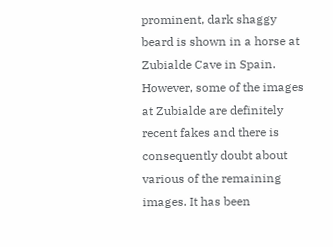prominent, dark shaggy beard is shown in a horse at Zubialde Cave in Spain. However, some of the images at Zubialde are definitely recent fakes and there is consequently doubt about various of the remaining images. It has been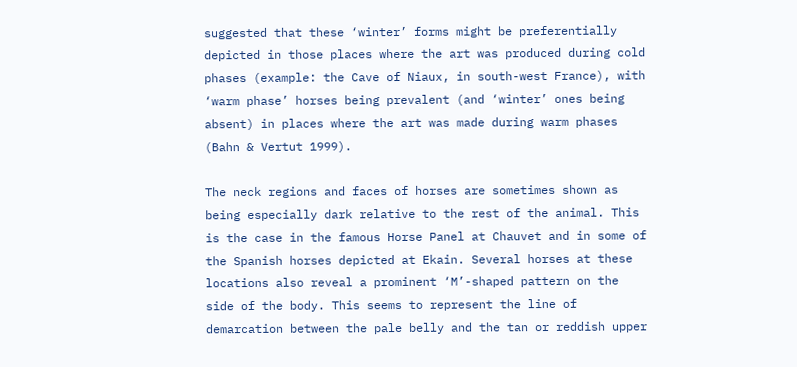suggested that these ‘winter’ forms might be preferentially depicted in those places where the art was produced during cold phases (example: the Cave of Niaux, in south-west France), with ‘warm phase’ horses being prevalent (and ‘winter’ ones being absent) in places where the art was made during warm phases (Bahn & Vertut 1999).

The neck regions and faces of horses are sometimes shown as being especially dark relative to the rest of the animal. This is the case in the famous Horse Panel at Chauvet and in some of the Spanish horses depicted at Ekain. Several horses at these locations also reveal a prominent ‘M’-shaped pattern on the side of the body. This seems to represent the line of demarcation between the pale belly and the tan or reddish upper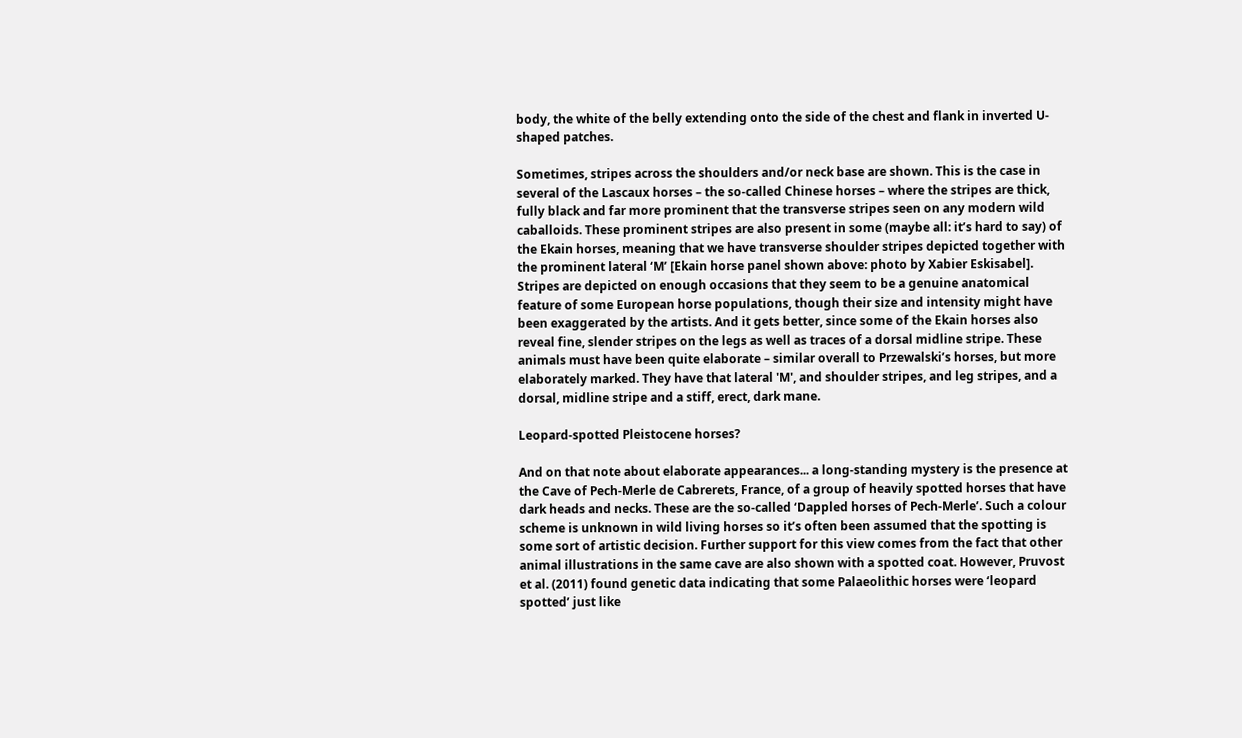body, the white of the belly extending onto the side of the chest and flank in inverted U-shaped patches.

Sometimes, stripes across the shoulders and/or neck base are shown. This is the case in several of the Lascaux horses – the so-called Chinese horses – where the stripes are thick, fully black and far more prominent that the transverse stripes seen on any modern wild caballoids. These prominent stripes are also present in some (maybe all: it’s hard to say) of the Ekain horses, meaning that we have transverse shoulder stripes depicted together with the prominent lateral ‘M’ [Ekain horse panel shown above: photo by Xabier Eskisabel]. Stripes are depicted on enough occasions that they seem to be a genuine anatomical feature of some European horse populations, though their size and intensity might have been exaggerated by the artists. And it gets better, since some of the Ekain horses also reveal fine, slender stripes on the legs as well as traces of a dorsal midline stripe. These animals must have been quite elaborate – similar overall to Przewalski’s horses, but more elaborately marked. They have that lateral 'M', and shoulder stripes, and leg stripes, and a dorsal, midline stripe and a stiff, erect, dark mane.

Leopard-spotted Pleistocene horses?

And on that note about elaborate appearances... a long-standing mystery is the presence at the Cave of Pech-Merle de Cabrerets, France, of a group of heavily spotted horses that have dark heads and necks. These are the so-called ‘Dappled horses of Pech-Merle’. Such a colour scheme is unknown in wild living horses so it’s often been assumed that the spotting is some sort of artistic decision. Further support for this view comes from the fact that other animal illustrations in the same cave are also shown with a spotted coat. However, Pruvost et al. (2011) found genetic data indicating that some Palaeolithic horses were ‘leopard spotted’ just like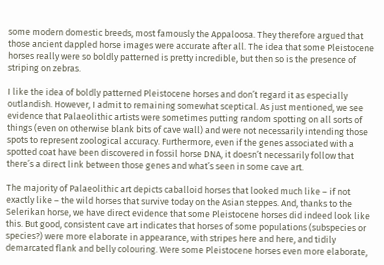some modern domestic breeds, most famously the Appaloosa. They therefore argued that those ancient dappled horse images were accurate after all. The idea that some Pleistocene horses really were so boldly patterned is pretty incredible, but then so is the presence of striping on zebras.

I like the idea of boldly patterned Pleistocene horses and don’t regard it as especially outlandish. However, I admit to remaining somewhat sceptical. As just mentioned, we see evidence that Palaeolithic artists were sometimes putting random spotting on all sorts of things (even on otherwise blank bits of cave wall) and were not necessarily intending those spots to represent zoological accuracy. Furthermore, even if the genes associated with a spotted coat have been discovered in fossil horse DNA, it doesn’t necessarily follow that there’s a direct link between those genes and what’s seen in some cave art.

The majority of Palaeolithic art depicts caballoid horses that looked much like – if not exactly like – the wild horses that survive today on the Asian steppes. And, thanks to the Selerikan horse, we have direct evidence that some Pleistocene horses did indeed look like this. But good, consistent cave art indicates that horses of some populations (subspecies or species?) were more elaborate in appearance, with stripes here and here, and tidily demarcated flank and belly colouring. Were some Pleistocene horses even more elaborate,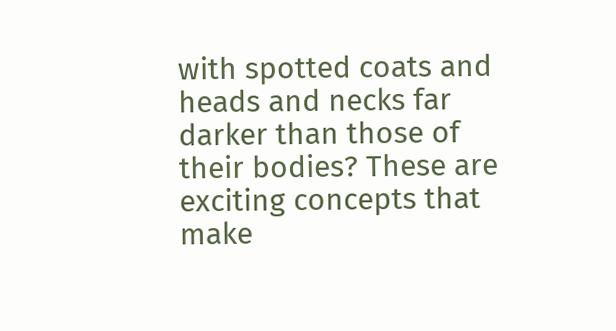with spotted coats and heads and necks far darker than those of their bodies? These are exciting concepts that make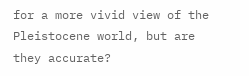for a more vivid view of the Pleistocene world, but are they accurate?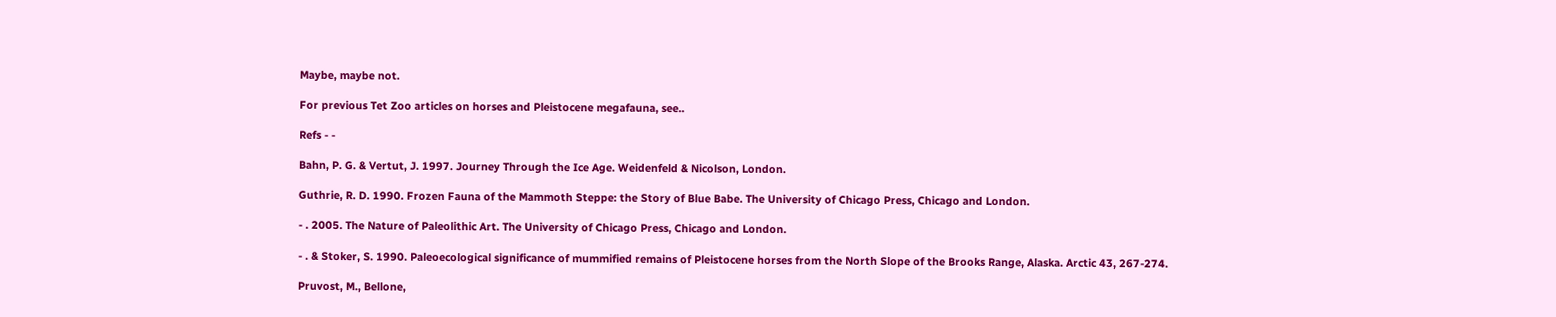Maybe, maybe not.

For previous Tet Zoo articles on horses and Pleistocene megafauna, see..

Refs - -

Bahn, P. G. & Vertut, J. 1997. Journey Through the Ice Age. Weidenfeld & Nicolson, London.

Guthrie, R. D. 1990. Frozen Fauna of the Mammoth Steppe: the Story of Blue Babe. The University of Chicago Press, Chicago and London.

- . 2005. The Nature of Paleolithic Art. The University of Chicago Press, Chicago and London.

- . & Stoker, S. 1990. Paleoecological significance of mummified remains of Pleistocene horses from the North Slope of the Brooks Range, Alaska. Arctic 43, 267-274.

Pruvost, M., Bellone,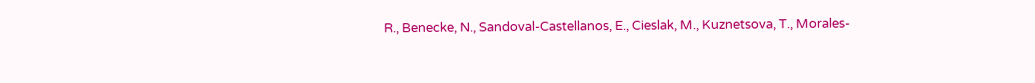R., Benecke, N., Sandoval-Castellanos, E., Cieslak, M., Kuznetsova, T., Morales-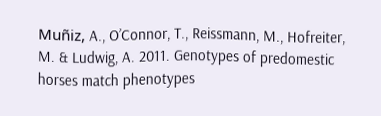Muñiz, A., O’Connor, T., Reissmann, M., Hofreiter, M. & Ludwig, A. 2011. Genotypes of predomestic horses match phenotypes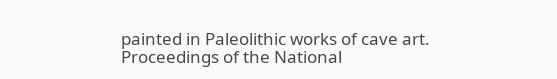painted in Paleolithic works of cave art. Proceedings of the National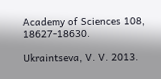Academy of Sciences 108, 18627-18630.

Ukraintseva, V. V. 2013.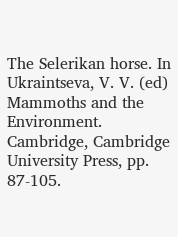The Selerikan horse. In Ukraintseva, V. V. (ed) Mammoths and the Environment. Cambridge, Cambridge University Press, pp. 87-105.